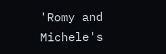'Romy and Michele's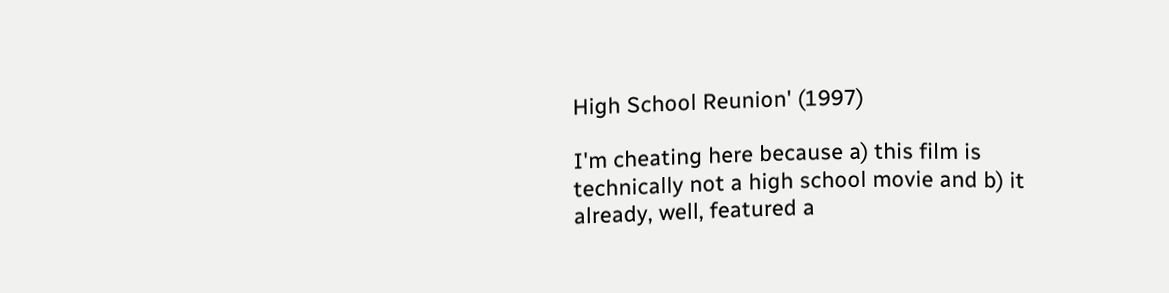High School Reunion' (1997)

I'm cheating here because a) this film is technically not a high school movie and b) it already, well, featured a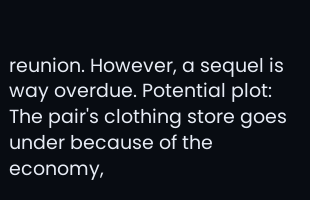reunion. However, a sequel is way overdue. Potential plot: The pair's clothing store goes under because of the economy,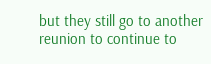but they still go to another reunion to continue to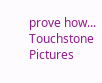prove how... Touchstone Pictures